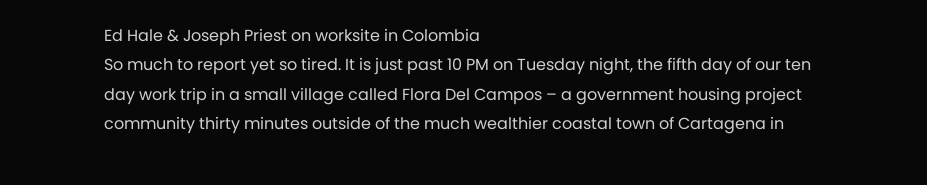Ed Hale & Joseph Priest on worksite in Colombia
So much to report yet so tired. It is just past 10 PM on Tuesday night, the fifth day of our ten day work trip in a small village called Flora Del Campos – a government housing project community thirty minutes outside of the much wealthier coastal town of Cartagena in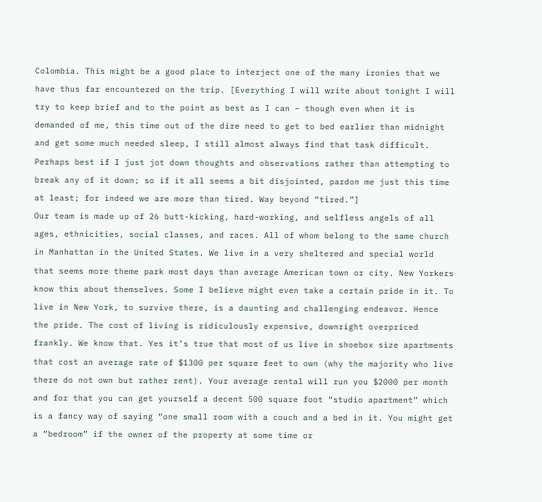Colombia. This might be a good place to interject one of the many ironies that we have thus far encountered on the trip. [Everything I will write about tonight I will try to keep brief and to the point as best as I can – though even when it is demanded of me, this time out of the dire need to get to bed earlier than midnight and get some much needed sleep, I still almost always find that task difficult. Perhaps best if I just jot down thoughts and observations rather than attempting to break any of it down; so if it all seems a bit disjointed, pardon me just this time at least; for indeed we are more than tired. Way beyond “tired.”]
Our team is made up of 26 butt-kicking, hard-working, and selfless angels of all ages, ethnicities, social classes, and races. All of whom belong to the same church in Manhattan in the United States. We live in a very sheltered and special world that seems more theme park most days than average American town or city. New Yorkers know this about themselves. Some I believe might even take a certain pride in it. To live in New York, to survive there, is a daunting and challenging endeavor. Hence the pride. The cost of living is ridiculously expensive, downright overpriced frankly. We know that. Yes it’s true that most of us live in shoebox size apartments that cost an average rate of $1300 per square feet to own (why the majority who live there do not own but rather rent). Your average rental will run you $2000 per month and for that you can get yourself a decent 500 square foot “studio apartment” which is a fancy way of saying “one small room with a couch and a bed in it. You might get a “bedroom” if the owner of the property at some time or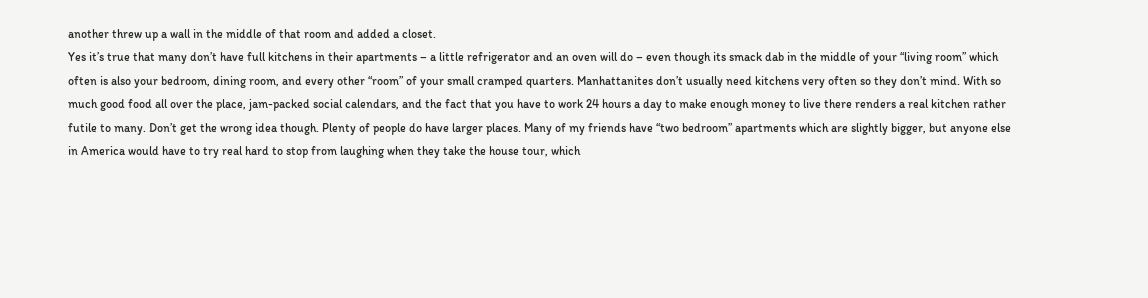another threw up a wall in the middle of that room and added a closet.
Yes it’s true that many don’t have full kitchens in their apartments – a little refrigerator and an oven will do – even though its smack dab in the middle of your “living room” which often is also your bedroom, dining room, and every other “room” of your small cramped quarters. Manhattanites don’t usually need kitchens very often so they don’t mind. With so much good food all over the place, jam-packed social calendars, and the fact that you have to work 24 hours a day to make enough money to live there renders a real kitchen rather futile to many. Don’t get the wrong idea though. Plenty of people do have larger places. Many of my friends have “two bedroom” apartments which are slightly bigger, but anyone else in America would have to try real hard to stop from laughing when they take the house tour, which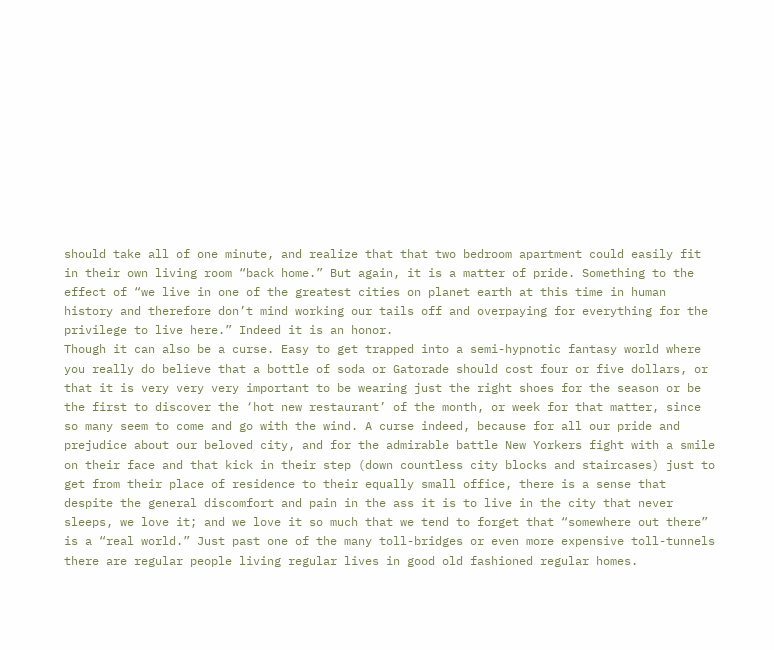should take all of one minute, and realize that that two bedroom apartment could easily fit in their own living room “back home.” But again, it is a matter of pride. Something to the effect of “we live in one of the greatest cities on planet earth at this time in human history and therefore don’t mind working our tails off and overpaying for everything for the privilege to live here.” Indeed it is an honor.
Though it can also be a curse. Easy to get trapped into a semi-hypnotic fantasy world where you really do believe that a bottle of soda or Gatorade should cost four or five dollars, or that it is very very very important to be wearing just the right shoes for the season or be the first to discover the ‘hot new restaurant’ of the month, or week for that matter, since so many seem to come and go with the wind. A curse indeed, because for all our pride and prejudice about our beloved city, and for the admirable battle New Yorkers fight with a smile on their face and that kick in their step (down countless city blocks and staircases) just to get from their place of residence to their equally small office, there is a sense that despite the general discomfort and pain in the ass it is to live in the city that never sleeps, we love it; and we love it so much that we tend to forget that “somewhere out there” is a “real world.” Just past one of the many toll-bridges or even more expensive toll-tunnels there are regular people living regular lives in good old fashioned regular homes.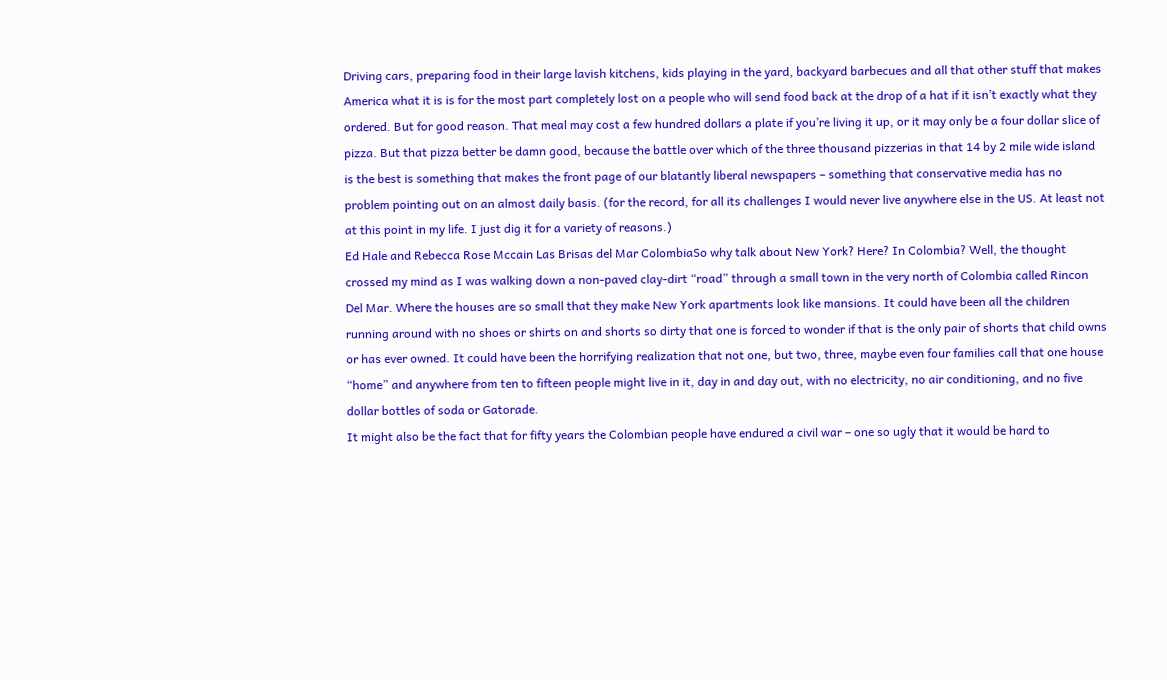Driving cars, preparing food in their large lavish kitchens, kids playing in the yard, backyard barbecues and all that other stuff that makes America what it is is for the most part completely lost on a people who will send food back at the drop of a hat if it isn’t exactly what they ordered. But for good reason. That meal may cost a few hundred dollars a plate if you’re living it up, or it may only be a four dollar slice of pizza. But that pizza better be damn good, because the battle over which of the three thousand pizzerias in that 14 by 2 mile wide island is the best is something that makes the front page of our blatantly liberal newspapers – something that conservative media has no problem pointing out on an almost daily basis. (for the record, for all its challenges I would never live anywhere else in the US. At least not at this point in my life. I just dig it for a variety of reasons.)
Ed Hale and Rebecca Rose Mccain Las Brisas del Mar ColombiaSo why talk about New York? Here? In Colombia? Well, the thought crossed my mind as I was walking down a non-paved clay-dirt “road” through a small town in the very north of Colombia called Rincon Del Mar. Where the houses are so small that they make New York apartments look like mansions. It could have been all the children running around with no shoes or shirts on and shorts so dirty that one is forced to wonder if that is the only pair of shorts that child owns or has ever owned. It could have been the horrifying realization that not one, but two, three, maybe even four families call that one house “home” and anywhere from ten to fifteen people might live in it, day in and day out, with no electricity, no air conditioning, and no five dollar bottles of soda or Gatorade.
It might also be the fact that for fifty years the Colombian people have endured a civil war – one so ugly that it would be hard to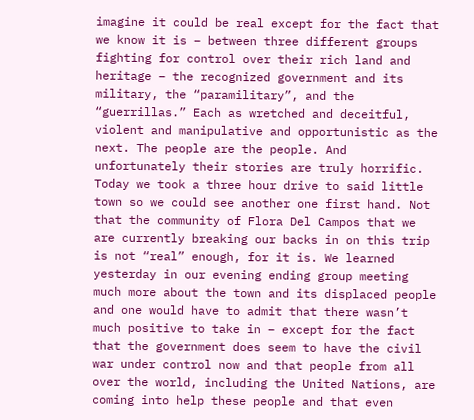imagine it could be real except for the fact that we know it is – between three different groups fighting for control over their rich land and heritage – the recognized government and its military, the “paramilitary”, and the “guerrillas.” Each as wretched and deceitful, violent and manipulative and opportunistic as the next. The people are the people. And unfortunately their stories are truly horrific. Today we took a three hour drive to said little town so we could see another one first hand. Not that the community of Flora Del Campos that we are currently breaking our backs in on this trip is not “real” enough, for it is. We learned yesterday in our evening ending group meeting much more about the town and its displaced people and one would have to admit that there wasn’t much positive to take in – except for the fact that the government does seem to have the civil war under control now and that people from all over the world, including the United Nations, are coming into help these people and that even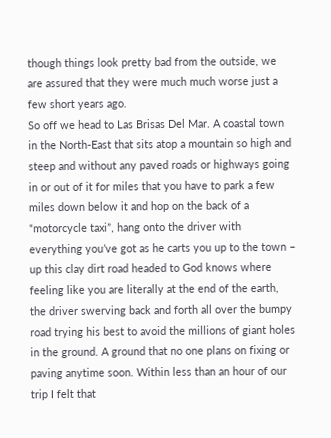though things look pretty bad from the outside, we are assured that they were much much worse just a few short years ago.
So off we head to Las Brisas Del Mar. A coastal town in the North-East that sits atop a mountain so high and steep and without any paved roads or highways going in or out of it for miles that you have to park a few miles down below it and hop on the back of a “motorcycle taxi”, hang onto the driver with everything you’ve got as he carts you up to the town – up this clay dirt road headed to God knows where feeling like you are literally at the end of the earth, the driver swerving back and forth all over the bumpy road trying his best to avoid the millions of giant holes in the ground. A ground that no one plans on fixing or paving anytime soon. Within less than an hour of our trip I felt that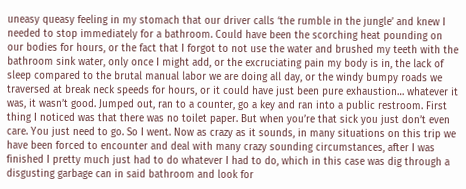uneasy queasy feeling in my stomach that our driver calls ‘the rumble in the jungle’ and knew I needed to stop immediately for a bathroom. Could have been the scorching heat pounding on our bodies for hours, or the fact that I forgot to not use the water and brushed my teeth with the bathroom sink water, only once I might add, or the excruciating pain my body is in, the lack of sleep compared to the brutal manual labor we are doing all day, or the windy bumpy roads we traversed at break neck speeds for hours, or it could have just been pure exhaustion… whatever it was, it wasn’t good. Jumped out, ran to a counter, go a key and ran into a public restroom. First thing I noticed was that there was no toilet paper. But when you’re that sick you just don’t even care. You just need to go. So I went. Now as crazy as it sounds, in many situations on this trip we have been forced to encounter and deal with many crazy sounding circumstances, after I was finished I pretty much just had to do whatever I had to do, which in this case was dig through a disgusting garbage can in said bathroom and look for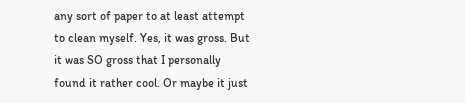any sort of paper to at least attempt to clean myself. Yes, it was gross. But it was SO gross that I personally found it rather cool. Or maybe it just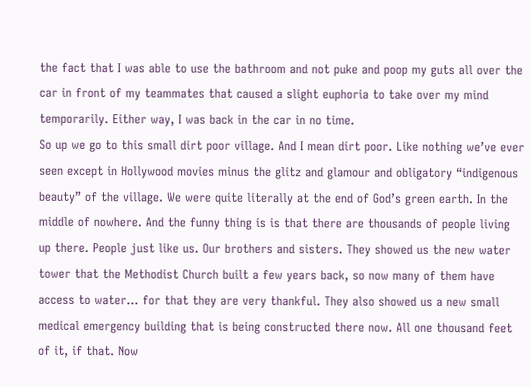the fact that I was able to use the bathroom and not puke and poop my guts all over the car in front of my teammates that caused a slight euphoria to take over my mind temporarily. Either way, I was back in the car in no time.
So up we go to this small dirt poor village. And I mean dirt poor. Like nothing we’ve ever seen except in Hollywood movies minus the glitz and glamour and obligatory “indigenous beauty” of the village. We were quite literally at the end of God’s green earth. In the middle of nowhere. And the funny thing is is that there are thousands of people living up there. People just like us. Our brothers and sisters. They showed us the new water tower that the Methodist Church built a few years back, so now many of them have access to water… for that they are very thankful. They also showed us a new small medical emergency building that is being constructed there now. All one thousand feet of it, if that. Now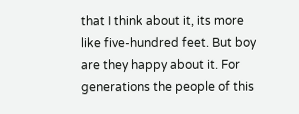that I think about it, its more like five-hundred feet. But boy are they happy about it. For generations the people of this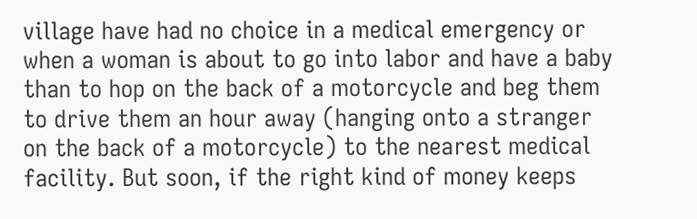village have had no choice in a medical emergency or when a woman is about to go into labor and have a baby than to hop on the back of a motorcycle and beg them to drive them an hour away (hanging onto a stranger on the back of a motorcycle) to the nearest medical facility. But soon, if the right kind of money keeps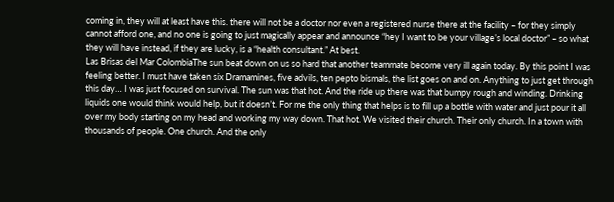coming in, they will at least have this. there will not be a doctor nor even a registered nurse there at the facility – for they simply cannot afford one, and no one is going to just magically appear and announce “hey I want to be your village’s local doctor” – so what they will have instead, if they are lucky, is a “health consultant.” At best.
Las Brisas del Mar ColombiaThe sun beat down on us so hard that another teammate become very ill again today. By this point I was feeling better. I must have taken six Dramamines, five advils, ten pepto bismals, the list goes on and on. Anything to just get through this day… I was just focused on survival. The sun was that hot. And the ride up there was that bumpy rough and winding. Drinking liquids one would think would help, but it doesn’t. For me the only thing that helps is to fill up a bottle with water and just pour it all over my body starting on my head and working my way down. That hot. We visited their church. Their only church. In a town with thousands of people. One church. And the only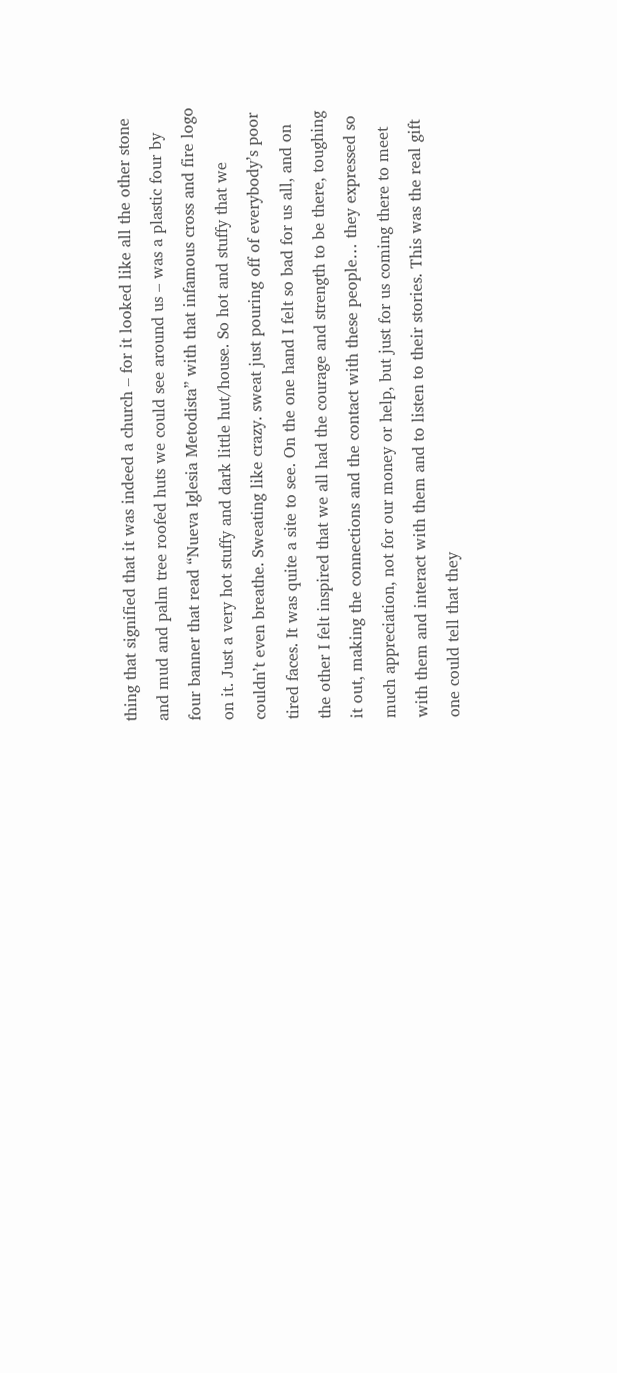thing that signified that it was indeed a church – for it looked like all the other stone and mud and palm tree roofed huts we could see around us – was a plastic four by four banner that read “Nueva Iglesia Metodista” with that infamous cross and fire logo on it. Just a very hot stuffy and dark little hut/house. So hot and stuffy that we couldn’t even breathe. Sweating like crazy. sweat just pouring off of everybody’s poor tired faces. It was quite a site to see. On the one hand I felt so bad for us all, and on the other I felt inspired that we all had the courage and strength to be there, toughing it out, making the connections and the contact with these people… they expressed so much appreciation, not for our money or help, but just for us coming there to meet with them and interact with them and to listen to their stories. This was the real gift one could tell that they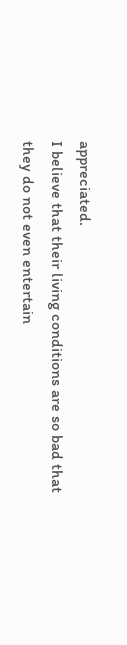appreciated.
I believe that their living conditions are so bad that they do not even entertain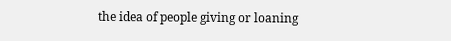the idea of people giving or loaning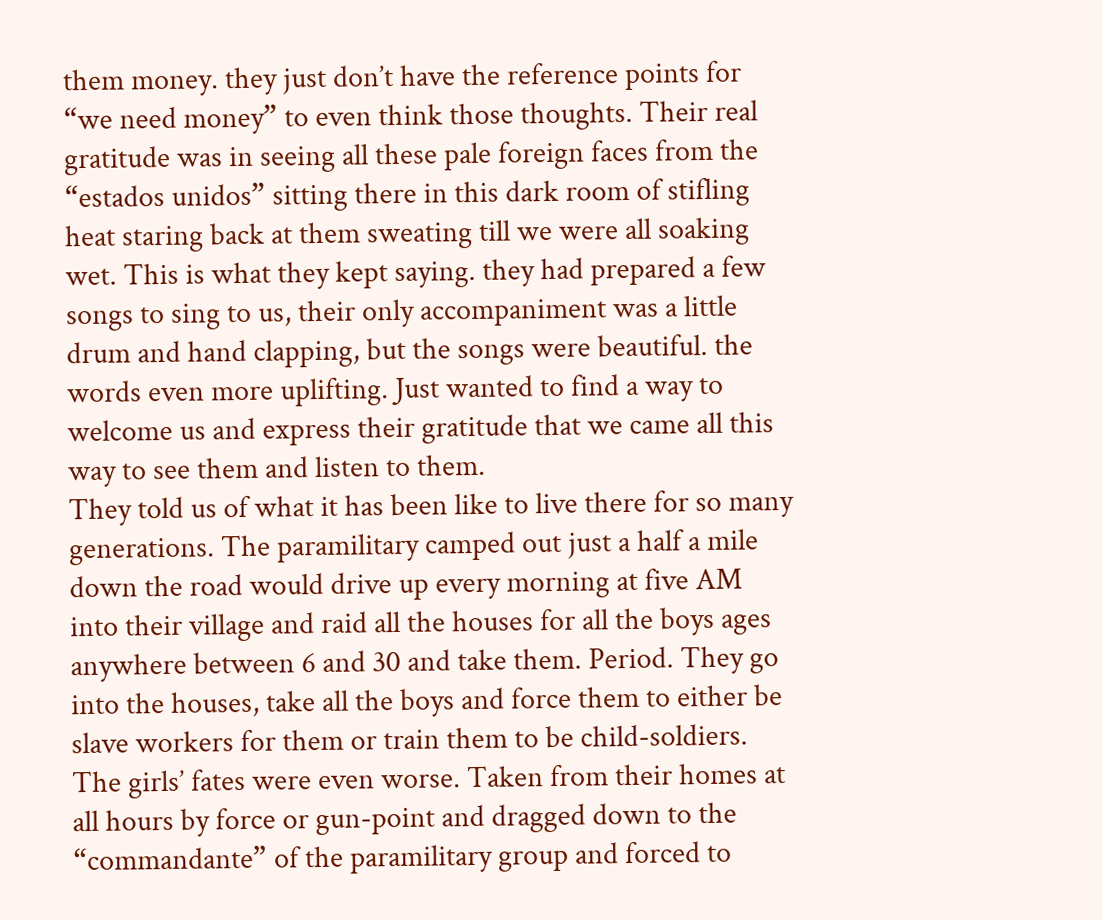them money. they just don’t have the reference points for “we need money” to even think those thoughts. Their real gratitude was in seeing all these pale foreign faces from the “estados unidos” sitting there in this dark room of stifling heat staring back at them sweating till we were all soaking wet. This is what they kept saying. they had prepared a few songs to sing to us, their only accompaniment was a little drum and hand clapping, but the songs were beautiful. the words even more uplifting. Just wanted to find a way to welcome us and express their gratitude that we came all this way to see them and listen to them.
They told us of what it has been like to live there for so many generations. The paramilitary camped out just a half a mile down the road would drive up every morning at five AM into their village and raid all the houses for all the boys ages anywhere between 6 and 30 and take them. Period. They go into the houses, take all the boys and force them to either be slave workers for them or train them to be child-soldiers. The girls’ fates were even worse. Taken from their homes at all hours by force or gun-point and dragged down to the “commandante” of the paramilitary group and forced to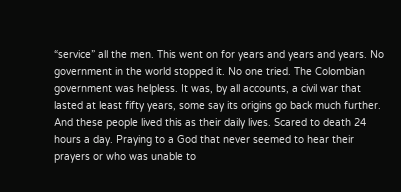“service” all the men. This went on for years and years and years. No government in the world stopped it. No one tried. The Colombian government was helpless. It was, by all accounts, a civil war that lasted at least fifty years, some say its origins go back much further. And these people lived this as their daily lives. Scared to death 24 hours a day. Praying to a God that never seemed to hear their prayers or who was unable to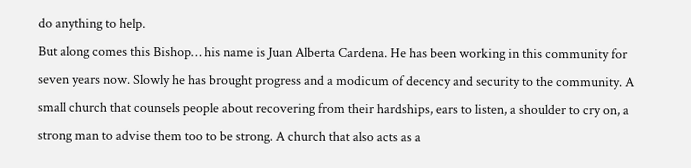do anything to help.
But along comes this Bishop… his name is Juan Alberta Cardena. He has been working in this community for seven years now. Slowly he has brought progress and a modicum of decency and security to the community. A small church that counsels people about recovering from their hardships, ears to listen, a shoulder to cry on, a strong man to advise them too to be strong. A church that also acts as a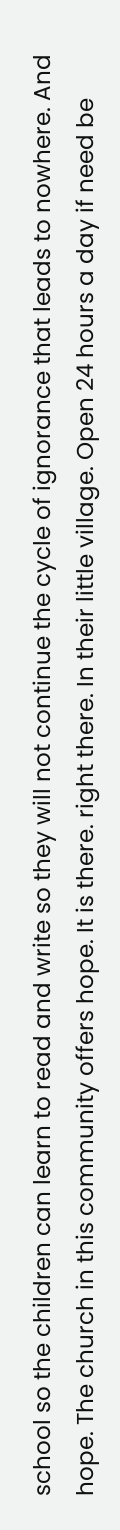school so the children can learn to read and write so they will not continue the cycle of ignorance that leads to nowhere. And hope. The church in this community offers hope. It is there. right there. In their little village. Open 24 hours a day if need be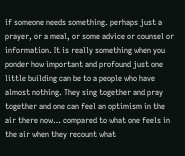if someone needs something. perhaps just a prayer, or a meal, or some advice or counsel or information. It is really something when you ponder how important and profound just one little building can be to a people who have almost nothing. They sing together and pray together and one can feel an optimism in the air there now… compared to what one feels in the air when they recount what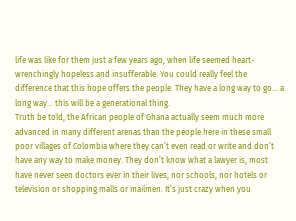life was like for them just a few years ago, when life seemed heart-wrenchingly hopeless and insufferable. You could really feel the difference that this hope offers the people. They have a long way to go… a long way… this will be a generational thing.
Truth be told, the African people of Ghana actually seem much more advanced in many different arenas than the people here in these small poor villages of Colombia where they can’t even read or write and don’t have any way to make money. They don’t know what a lawyer is, most have never seen doctors ever in their lives, nor schools, nor hotels or television or shopping malls or mailmen. It’s just crazy when you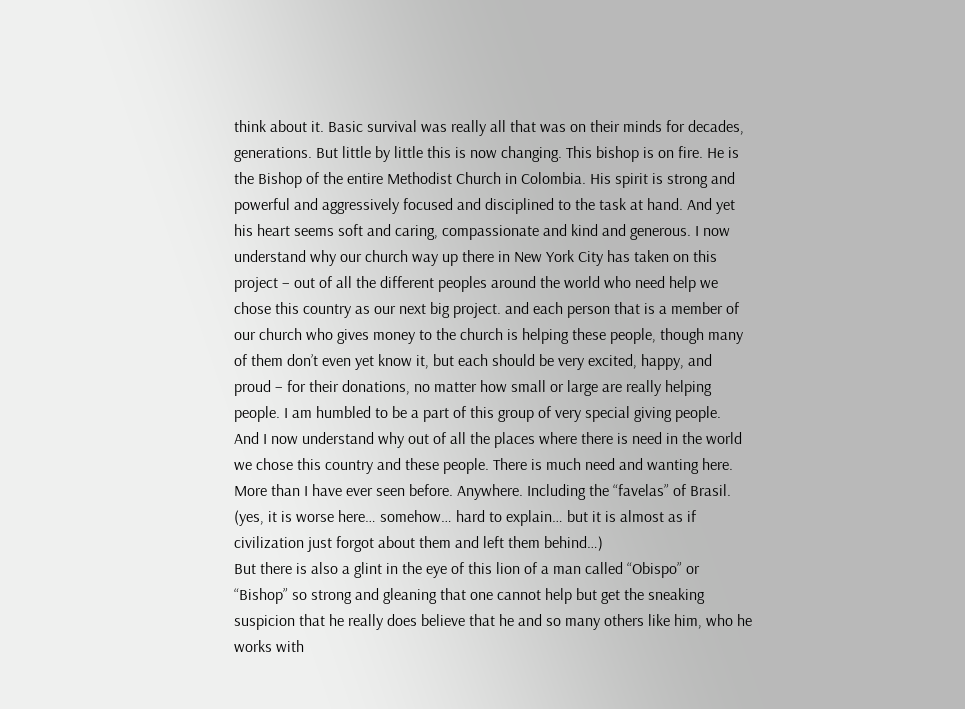think about it. Basic survival was really all that was on their minds for decades, generations. But little by little this is now changing. This bishop is on fire. He is the Bishop of the entire Methodist Church in Colombia. His spirit is strong and powerful and aggressively focused and disciplined to the task at hand. And yet his heart seems soft and caring, compassionate and kind and generous. I now understand why our church way up there in New York City has taken on this project – out of all the different peoples around the world who need help we chose this country as our next big project. and each person that is a member of our church who gives money to the church is helping these people, though many of them don’t even yet know it, but each should be very excited, happy, and proud – for their donations, no matter how small or large are really helping people. I am humbled to be a part of this group of very special giving people.
And I now understand why out of all the places where there is need in the world we chose this country and these people. There is much need and wanting here. More than I have ever seen before. Anywhere. Including the “favelas” of Brasil. (yes, it is worse here… somehow… hard to explain… but it is almost as if civilization just forgot about them and left them behind…)
But there is also a glint in the eye of this lion of a man called “Obispo” or “Bishop” so strong and gleaning that one cannot help but get the sneaking suspicion that he really does believe that he and so many others like him, who he works with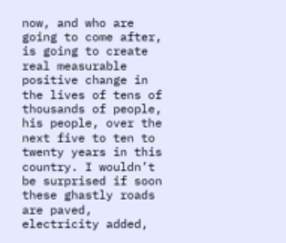now, and who are going to come after, is going to create real measurable positive change in the lives of tens of thousands of people, his people, over the next five to ten to twenty years in this country. I wouldn’t be surprised if soon these ghastly roads are paved, electricity added,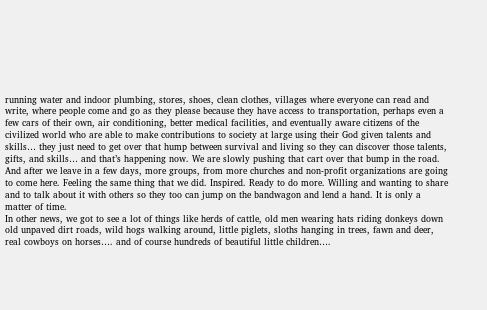running water and indoor plumbing, stores, shoes, clean clothes, villages where everyone can read and write, where people come and go as they please because they have access to transportation, perhaps even a few cars of their own, air conditioning, better medical facilities, and eventually aware citizens of the civilized world who are able to make contributions to society at large using their God given talents and skills… they just need to get over that hump between survival and living so they can discover those talents, gifts, and skills… and that’s happening now. We are slowly pushing that cart over that bump in the road.
And after we leave in a few days, more groups, from more churches and non-profit organizations are going to come here. Feeling the same thing that we did. Inspired. Ready to do more. Willing and wanting to share and to talk about it with others so they too can jump on the bandwagon and lend a hand. It is only a matter of time.
In other news, we got to see a lot of things like herds of cattle, old men wearing hats riding donkeys down old unpaved dirt roads, wild hogs walking around, little piglets, sloths hanging in trees, fawn and deer, real cowboys on horses…. and of course hundreds of beautiful little children….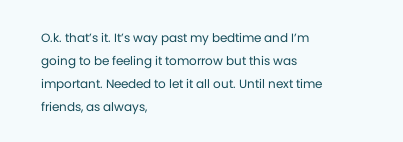O.k. that’s it. It’s way past my bedtime and I’m going to be feeling it tomorrow but this was important. Needed to let it all out. Until next time friends, as always,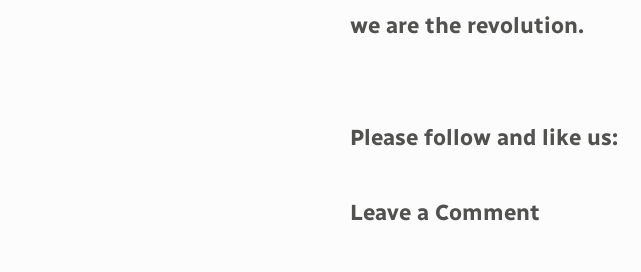we are the revolution.


Please follow and like us:

Leave a Comment